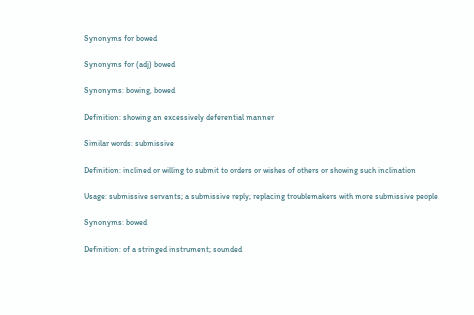Synonyms for bowed

Synonyms for (adj) bowed

Synonyms: bowing, bowed

Definition: showing an excessively deferential manner

Similar words: submissive

Definition: inclined or willing to submit to orders or wishes of others or showing such inclination

Usage: submissive servants; a submissive reply; replacing troublemakers with more submissive people

Synonyms: bowed

Definition: of a stringed instrument; sounded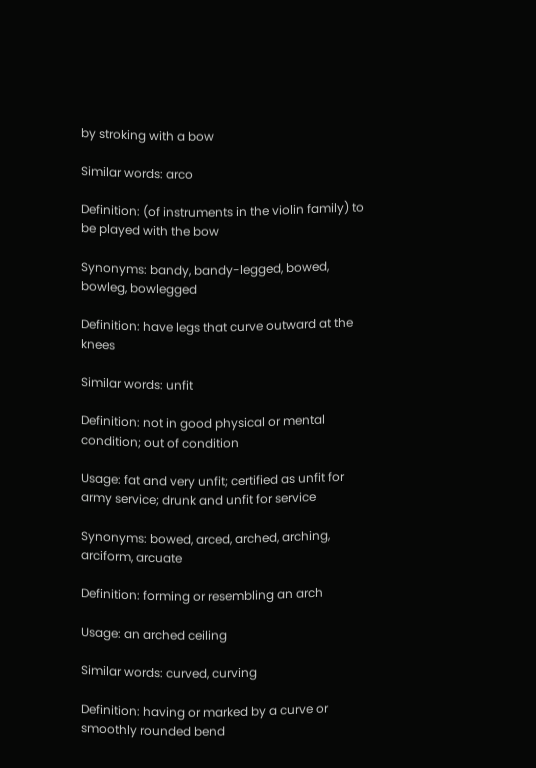by stroking with a bow

Similar words: arco

Definition: (of instruments in the violin family) to be played with the bow

Synonyms: bandy, bandy-legged, bowed, bowleg, bowlegged

Definition: have legs that curve outward at the knees

Similar words: unfit

Definition: not in good physical or mental condition; out of condition

Usage: fat and very unfit; certified as unfit for army service; drunk and unfit for service

Synonyms: bowed, arced, arched, arching, arciform, arcuate

Definition: forming or resembling an arch

Usage: an arched ceiling

Similar words: curved, curving

Definition: having or marked by a curve or smoothly rounded bend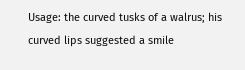Usage: the curved tusks of a walrus; his curved lips suggested a smile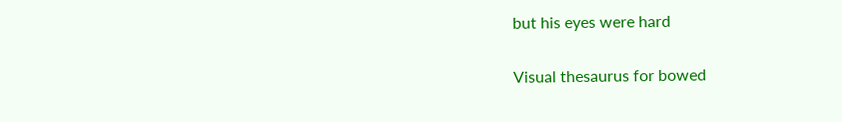but his eyes were hard

Visual thesaurus for bowed